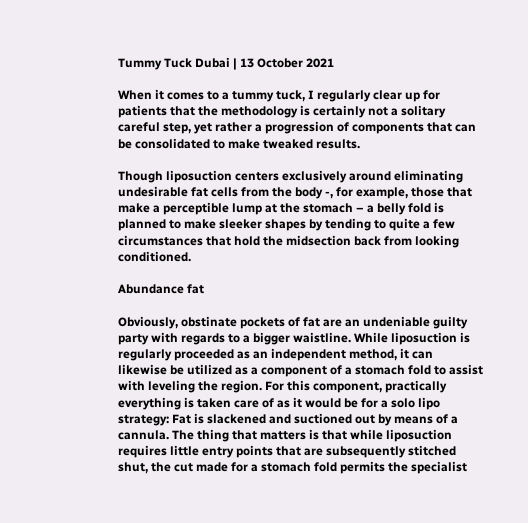Tummy Tuck Dubai | 13 October 2021

When it comes to a tummy tuck, I regularly clear up for patients that the methodology is certainly not a solitary careful step, yet rather a progression of components that can be consolidated to make tweaked results.

Though liposuction centers exclusively around eliminating undesirable fat cells from the body -, for example, those that make a perceptible lump at the stomach – a belly fold is planned to make sleeker shapes by tending to quite a few circumstances that hold the midsection back from looking conditioned.

Abundance fat

Obviously, obstinate pockets of fat are an undeniable guilty party with regards to a bigger waistline. While liposuction is regularly proceeded as an independent method, it can likewise be utilized as a component of a stomach fold to assist with leveling the region. For this component, practically everything is taken care of as it would be for a solo lipo strategy: Fat is slackened and suctioned out by means of a cannula. The thing that matters is that while liposuction requires little entry points that are subsequently stitched shut, the cut made for a stomach fold permits the specialist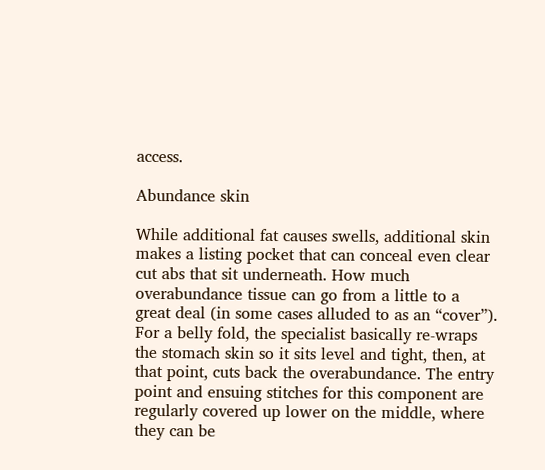access.

Abundance skin

While additional fat causes swells, additional skin makes a listing pocket that can conceal even clear cut abs that sit underneath. How much overabundance tissue can go from a little to a great deal (in some cases alluded to as an “cover”). For a belly fold, the specialist basically re-wraps the stomach skin so it sits level and tight, then, at that point, cuts back the overabundance. The entry point and ensuing stitches for this component are regularly covered up lower on the middle, where they can be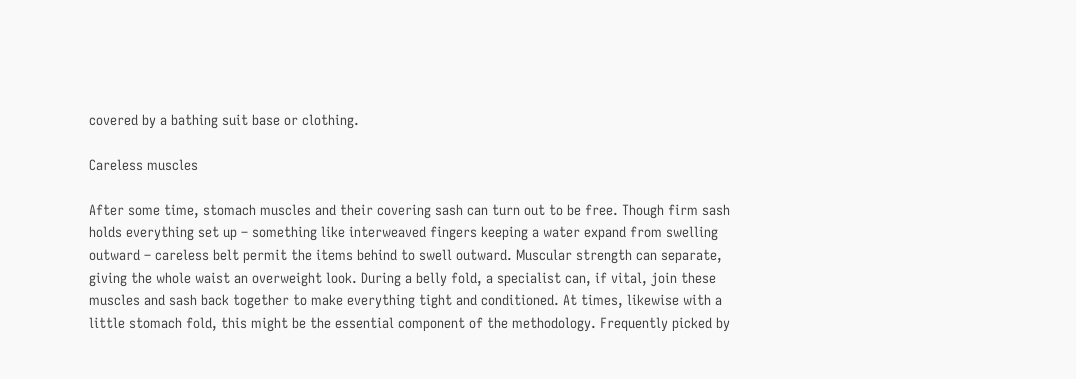covered by a bathing suit base or clothing.

Careless muscles

After some time, stomach muscles and their covering sash can turn out to be free. Though firm sash holds everything set up – something like interweaved fingers keeping a water expand from swelling outward – careless belt permit the items behind to swell outward. Muscular strength can separate, giving the whole waist an overweight look. During a belly fold, a specialist can, if vital, join these muscles and sash back together to make everything tight and conditioned. At times, likewise with a little stomach fold, this might be the essential component of the methodology. Frequently picked by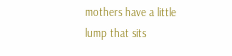mothers have a little lump that sits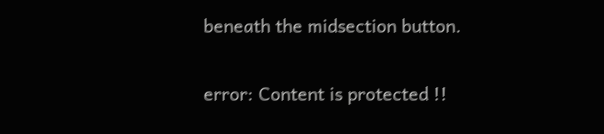beneath the midsection button.

error: Content is protected !!